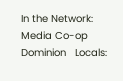In the Network: Media Co-op Dominion   Locals: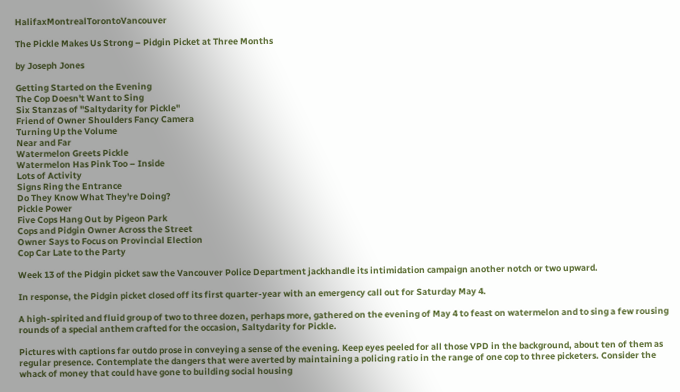HalifaxMontrealTorontoVancouver

The Pickle Makes Us Strong – Pidgin Picket at Three Months

by Joseph Jones

Getting Started on the Evening
The Cop Doesn't Want to Sing
Six Stanzas of "Saltydarity for Pickle"
Friend of Owner Shoulders Fancy Camera
Turning Up the Volume
Near and Far
Watermelon Greets Pickle
Watermelon Has Pink Too – Inside
Lots of Activity
Signs Ring the Entrance
Do They Know What They're Doing?
Pickle Power
Five Cops Hang Out by Pigeon Park
Cops and Pidgin Owner Across the Street
Owner Says to Focus on Provincial Election
Cop Car Late to the Party

Week 13 of the Pidgin picket saw the Vancouver Police Department jackhandle its intimidation campaign another notch or two upward.

In response, the Pidgin picket closed off its first quarter-year with an emergency call out for Saturday May 4.

A high-spirited and fluid group of two to three dozen, perhaps more, gathered on the evening of May 4 to feast on watermelon and to sing a few rousing rounds of a special anthem crafted for the occasion, Saltydarity for Pickle.

Pictures with captions far outdo prose in conveying a sense of the evening. Keep eyes peeled for all those VPD in the background, about ten of them as regular presence. Contemplate the dangers that were averted by maintaining a policing ratio in the range of one cop to three picketers. Consider the whack of money that could have gone to building social housing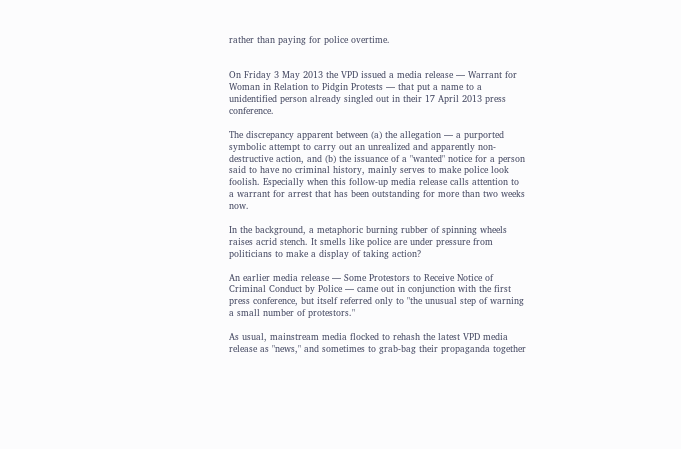rather than paying for police overtime.


On Friday 3 May 2013 the VPD issued a media release — Warrant for Woman in Relation to Pidgin Protests — that put a name to a unidentified person already singled out in their 17 April 2013 press conference.

The discrepancy apparent between (a) the allegation — a purported symbolic attempt to carry out an unrealized and apparently non-destructive action, and (b) the issuance of a "wanted" notice for a person said to have no criminal history, mainly serves to make police look foolish. Especially when this follow-up media release calls attention to a warrant for arrest that has been outstanding for more than two weeks now.

In the background, a metaphoric burning rubber of spinning wheels raises acrid stench. It smells like police are under pressure from politicians to make a display of taking action?

An earlier media release — Some Protestors to Receive Notice of Criminal Conduct by Police — came out in conjunction with the first press conference, but itself referred only to "the unusual step of warning a small number of protestors."

As usual, mainstream media flocked to rehash the latest VPD media release as "news," and sometimes to grab-bag their propaganda together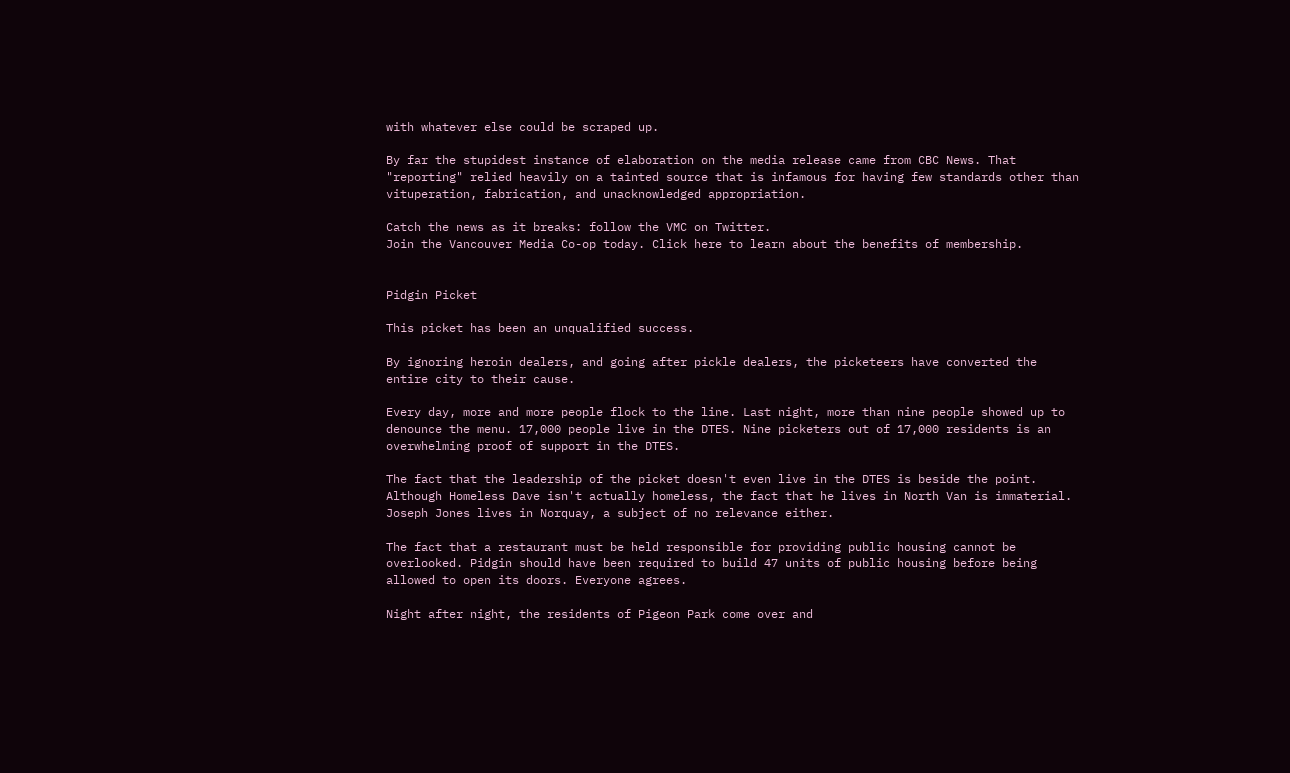with whatever else could be scraped up.

By far the stupidest instance of elaboration on the media release came from CBC News. That "reporting" relied heavily on a tainted source that is infamous for having few standards other than vituperation, fabrication, and unacknowledged appropriation.

Catch the news as it breaks: follow the VMC on Twitter.
Join the Vancouver Media Co-op today. Click here to learn about the benefits of membership.


Pidgin Picket

This picket has been an unqualified success.

By ignoring heroin dealers, and going after pickle dealers, the picketeers have converted the entire city to their cause.

Every day, more and more people flock to the line. Last night, more than nine people showed up to denounce the menu. 17,000 people live in the DTES. Nine picketers out of 17,000 residents is an overwhelming proof of support in the DTES.

The fact that the leadership of the picket doesn't even live in the DTES is beside the point. Although Homeless Dave isn't actually homeless, the fact that he lives in North Van is immaterial. Joseph Jones lives in Norquay, a subject of no relevance either.

The fact that a restaurant must be held responsible for providing public housing cannot be overlooked. Pidgin should have been required to build 47 units of public housing before being allowed to open its doors. Everyone agrees.

Night after night, the residents of Pigeon Park come over and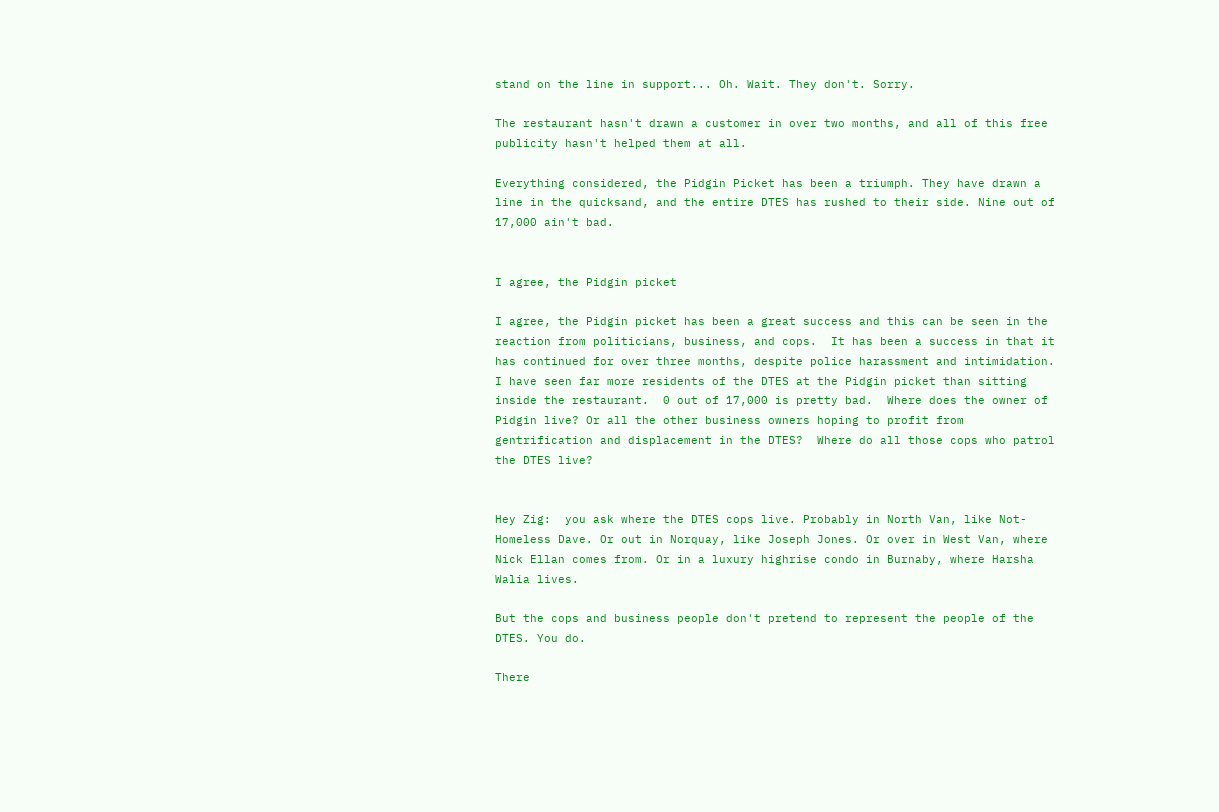stand on the line in support... Oh. Wait. They don't. Sorry.

The restaurant hasn't drawn a customer in over two months, and all of this free publicity hasn't helped them at all.

Everything considered, the Pidgin Picket has been a triumph. They have drawn a line in the quicksand, and the entire DTES has rushed to their side. Nine out of 17,000 ain't bad.


I agree, the Pidgin picket

I agree, the Pidgin picket has been a great success and this can be seen in the reaction from politicians, business, and cops.  It has been a success in that it has continued for over three months, despite police harassment and intimidation.  I have seen far more residents of the DTES at the Pidgin picket than sitting inside the restaurant.  0 out of 17,000 is pretty bad.  Where does the owner of Pidgin live? Or all the other business owners hoping to profit from gentrification and displacement in the DTES?  Where do all those cops who patrol the DTES live?


Hey Zig:  you ask where the DTES cops live. Probably in North Van, like Not-Homeless Dave. Or out in Norquay, like Joseph Jones. Or over in West Van, where Nick Ellan comes from. Or in a luxury highrise condo in Burnaby, where Harsha Walia lives.

But the cops and business people don't pretend to represent the people of the DTES. You do.

There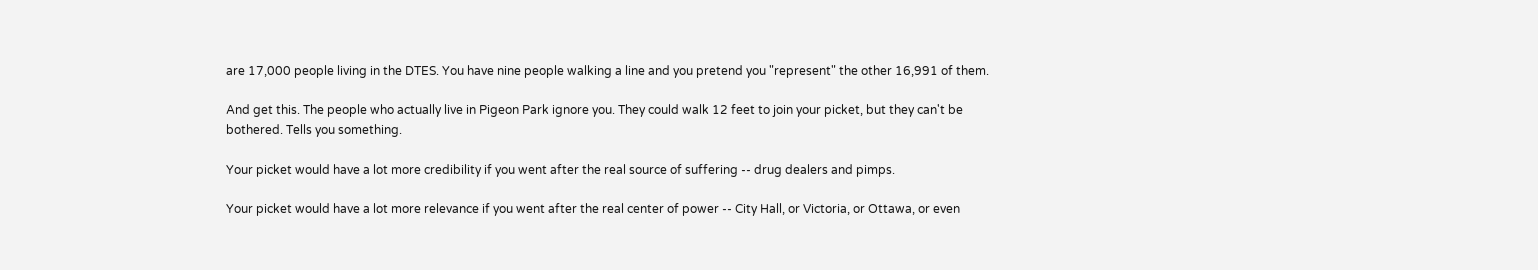are 17,000 people living in the DTES. You have nine people walking a line and you pretend you "represent" the other 16,991 of them.

And get this. The people who actually live in Pigeon Park ignore you. They could walk 12 feet to join your picket, but they can't be bothered. Tells you something.

Your picket would have a lot more credibility if you went after the real source of suffering -- drug dealers and pimps.

Your picket would have a lot more relevance if you went after the real center of power -- City Hall, or Victoria, or Ottawa, or even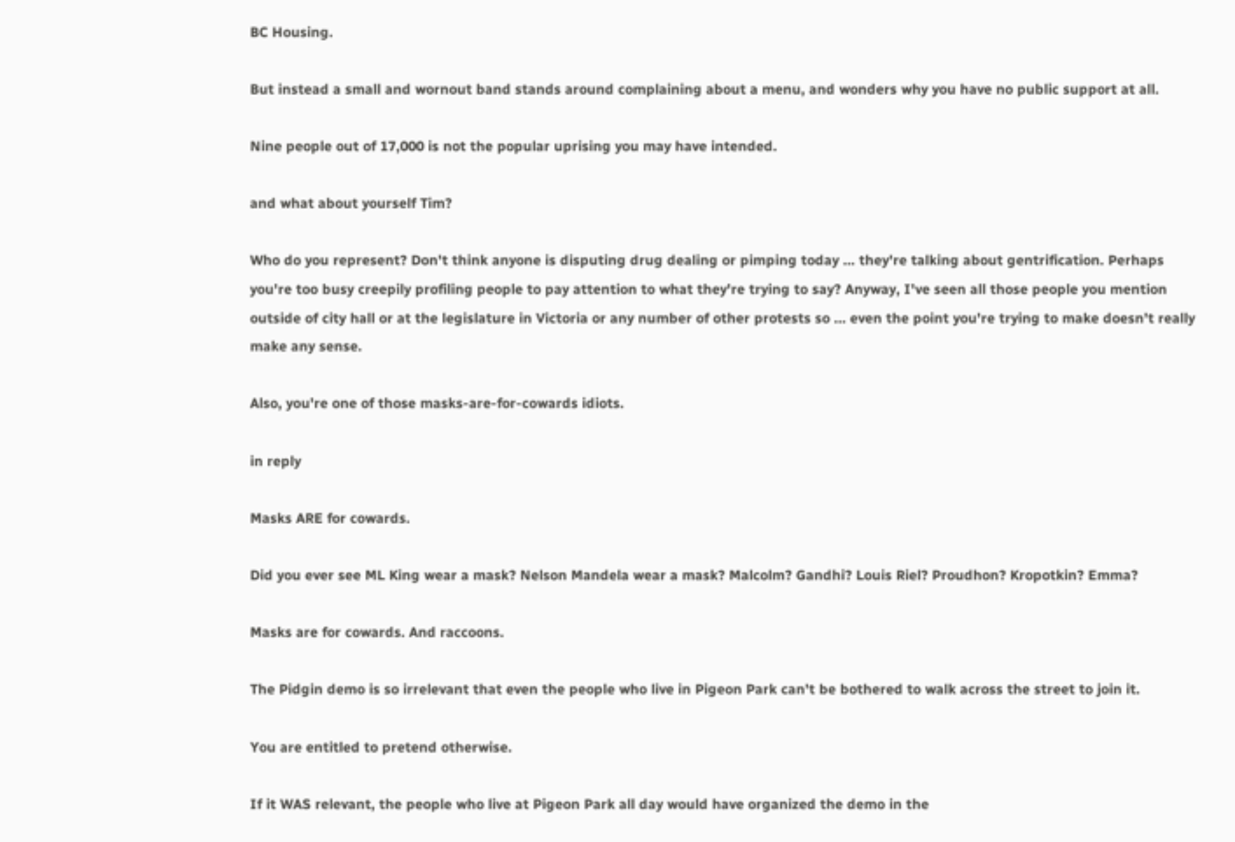BC Housing.

But instead a small and wornout band stands around complaining about a menu, and wonders why you have no public support at all.

Nine people out of 17,000 is not the popular uprising you may have intended.

and what about yourself Tim?

Who do you represent? Don't think anyone is disputing drug dealing or pimping today ... they're talking about gentrification. Perhaps you're too busy creepily profiling people to pay attention to what they're trying to say? Anyway, I've seen all those people you mention outside of city hall or at the legislature in Victoria or any number of other protests so ... even the point you're trying to make doesn't really make any sense.

Also, you're one of those masks-are-for-cowards idiots.

in reply

Masks ARE for cowards.

Did you ever see ML King wear a mask? Nelson Mandela wear a mask? Malcolm? Gandhi? Louis Riel? Proudhon? Kropotkin? Emma?

Masks are for cowards. And raccoons.

The Pidgin demo is so irrelevant that even the people who live in Pigeon Park can't be bothered to walk across the street to join it.

You are entitled to pretend otherwise.

If it WAS relevant, the people who live at Pigeon Park all day would have organized the demo in the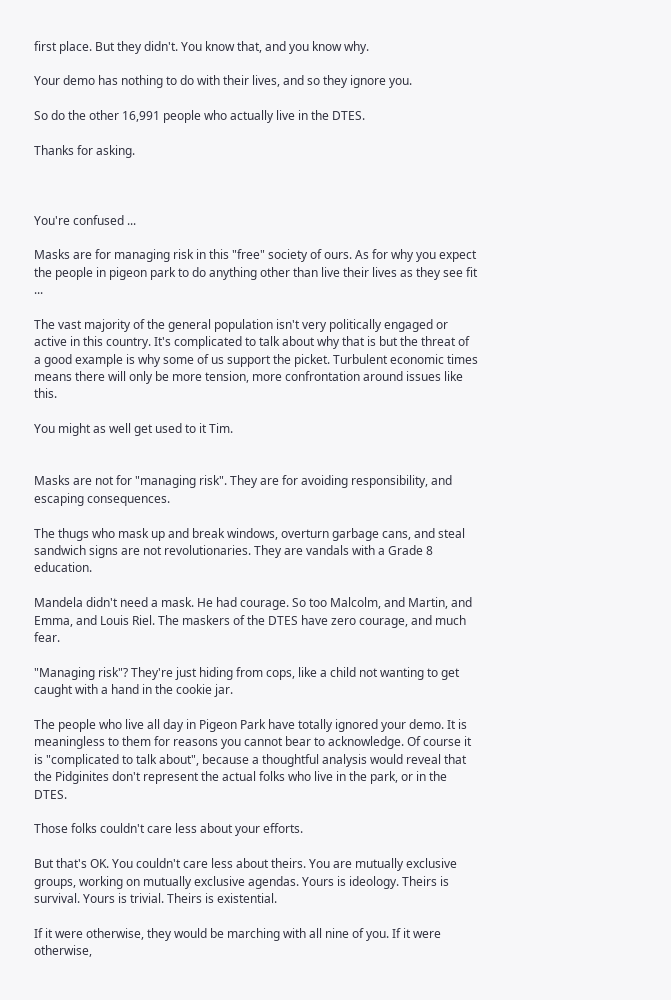first place. But they didn't. You know that, and you know why.

Your demo has nothing to do with their lives, and so they ignore you.

So do the other 16,991 people who actually live in the DTES.

Thanks for asking.



You're confused ...

Masks are for managing risk in this "free" society of ours. As for why you expect the people in pigeon park to do anything other than live their lives as they see fit ...

The vast majority of the general population isn't very politically engaged or active in this country. It's complicated to talk about why that is but the threat of a good example is why some of us support the picket. Turbulent economic times means there will only be more tension, more confrontation around issues like this.

You might as well get used to it Tim.


Masks are not for "managing risk". They are for avoiding responsibility, and escaping consequences.

The thugs who mask up and break windows, overturn garbage cans, and steal sandwich signs are not revolutionaries. They are vandals with a Grade 8 education.

Mandela didn't need a mask. He had courage. So too Malcolm, and Martin, and Emma, and Louis Riel. The maskers of the DTES have zero courage, and much fear.

"Managing risk"? They're just hiding from cops, like a child not wanting to get caught with a hand in the cookie jar.

The people who live all day in Pigeon Park have totally ignored your demo. It is meaningless to them for reasons you cannot bear to acknowledge. Of course it is "complicated to talk about", because a thoughtful analysis would reveal that the Pidginites don't represent the actual folks who live in the park, or in the DTES.

Those folks couldn't care less about your efforts.

But that's OK. You couldn't care less about theirs. You are mutually exclusive groups, working on mutually exclusive agendas. Yours is ideology. Theirs is survival. Yours is trivial. Theirs is existential.

If it were otherwise, they would be marching with all nine of you. If it were otherwise,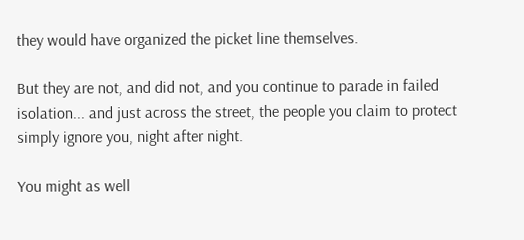they would have organized the picket line themselves.

But they are not, and did not, and you continue to parade in failed isolation... and just across the street, the people you claim to protect simply ignore you, night after night.

You might as well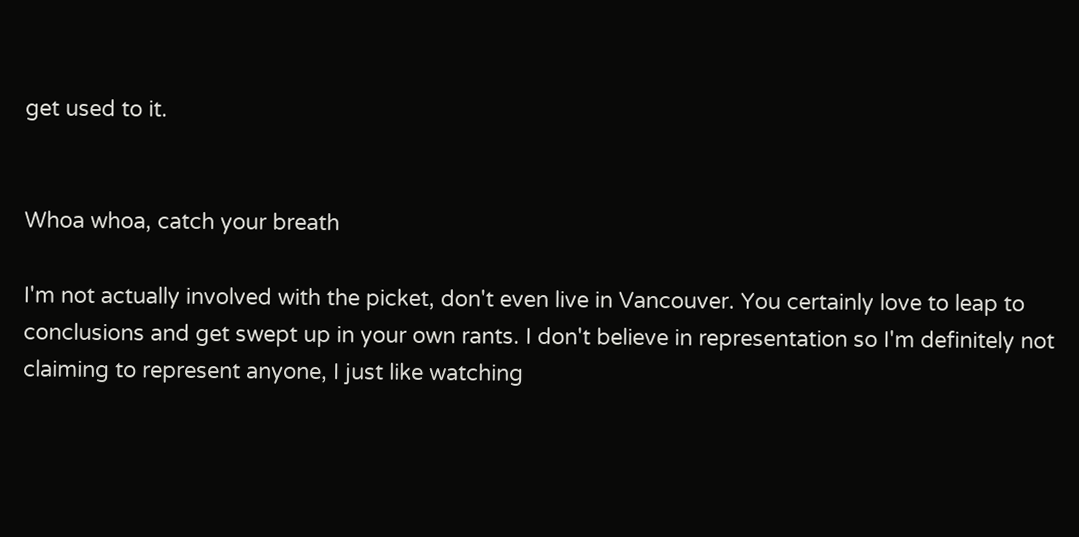get used to it.


Whoa whoa, catch your breath

I'm not actually involved with the picket, don't even live in Vancouver. You certainly love to leap to conclusions and get swept up in your own rants. I don't believe in representation so I'm definitely not claiming to represent anyone, I just like watching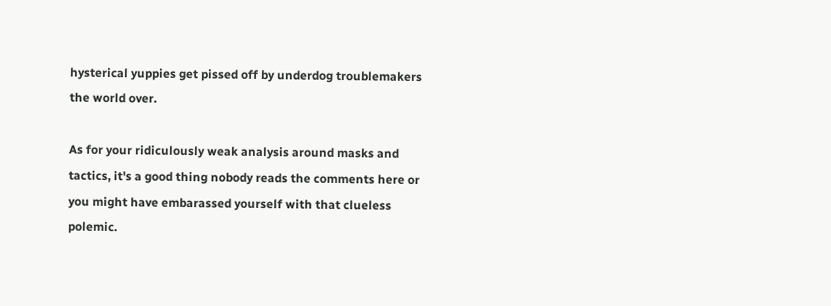hysterical yuppies get pissed off by underdog troublemakers the world over.

As for your ridiculously weak analysis around masks and tactics, it's a good thing nobody reads the comments here or you might have embarassed yourself with that clueless polemic.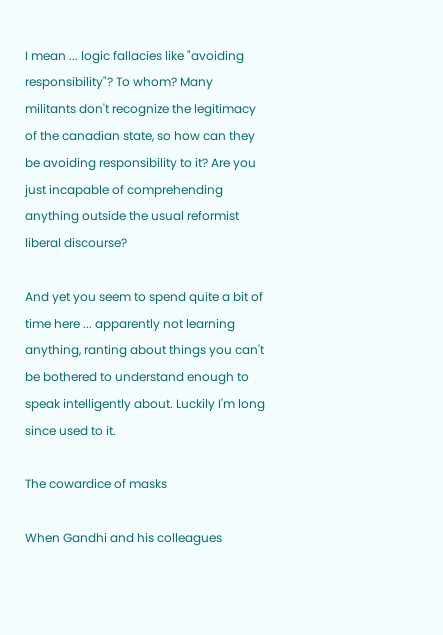I mean ... logic fallacies like "avoiding responsibility"? To whom? Many militants don't recognize the legitimacy of the canadian state, so how can they be avoiding responsibility to it? Are you just incapable of comprehending anything outside the usual reformist liberal discourse?

And yet you seem to spend quite a bit of time here ... apparently not learning anything, ranting about things you can't be bothered to understand enough to speak intelligently about. Luckily I'm long since used to it.

The cowardice of masks

When Gandhi and his colleagues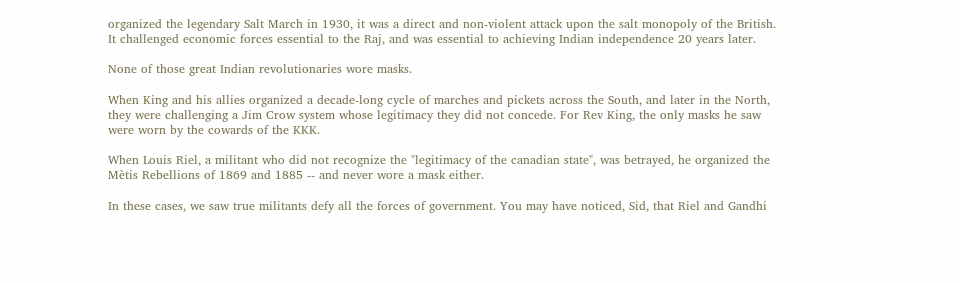organized the legendary Salt March in 1930, it was a direct and non-violent attack upon the salt monopoly of the British. It challenged economic forces essential to the Raj, and was essential to achieving Indian independence 20 years later.

None of those great Indian revolutionaries wore masks.

When King and his allies organized a decade-long cycle of marches and pickets across the South, and later in the North, they were challenging a Jim Crow system whose legitimacy they did not concede. For Rev King, the only masks he saw were worn by the cowards of the KKK.

When Louis Riel, a militant who did not recognize the "legitimacy of the canadian state", was betrayed, he organized the Mètis Rebellions of 1869 and 1885 -- and never wore a mask either.

In these cases, we saw true militants defy all the forces of government. You may have noticed, Sid, that Riel and Gandhi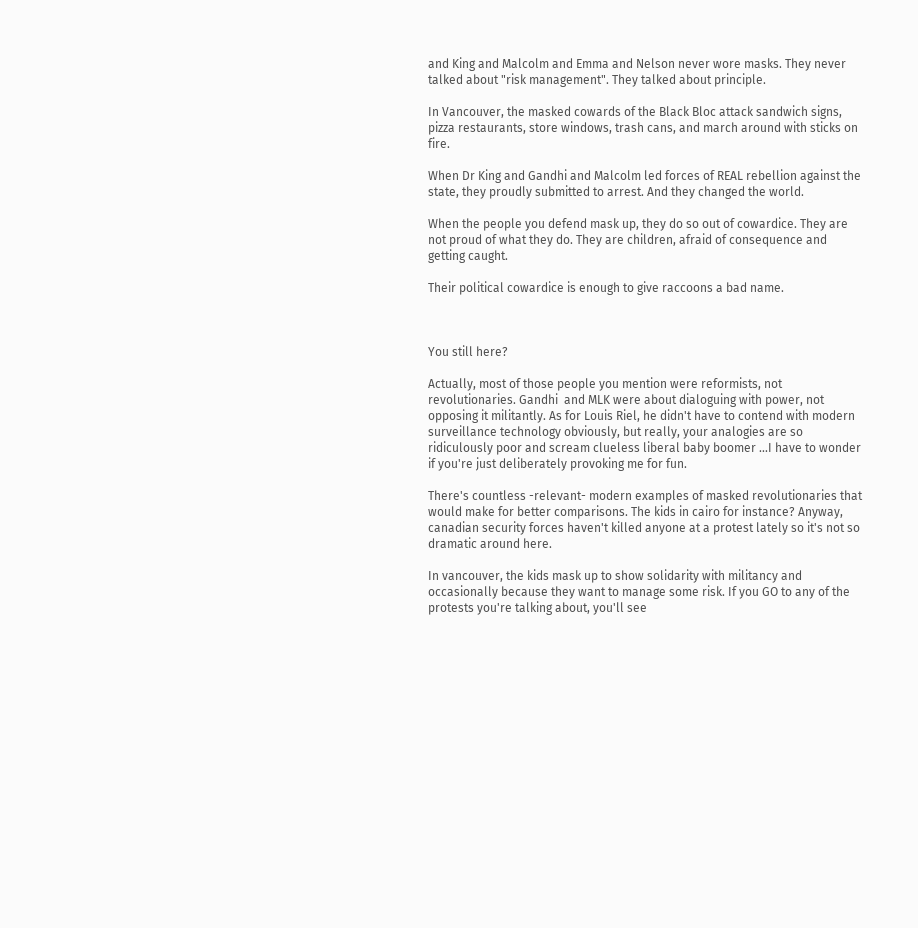and King and Malcolm and Emma and Nelson never wore masks. They never talked about "risk management". They talked about principle.

In Vancouver, the masked cowards of the Black Bloc attack sandwich signs, pizza restaurants, store windows, trash cans, and march around with sticks on fire.

When Dr King and Gandhi and Malcolm led forces of REAL rebellion against the state, they proudly submitted to arrest. And they changed the world.

When the people you defend mask up, they do so out of cowardice. They are not proud of what they do. They are children, afraid of consequence and getting caught.

Their political cowardice is enough to give raccoons a bad name.



You still here?

Actually, most of those people you mention were reformists, not revolutionaries. Gandhi  and MLK were about dialoguing with power, not opposing it militantly. As for Louis Riel, he didn't have to contend with modern surveillance technology obviously, but really, your analogies are so ridiculously poor and scream clueless liberal baby boomer ...I have to wonder if you're just deliberately provoking me for fun.

There's countless -relevant- modern examples of masked revolutionaries that would make for better comparisons. The kids in cairo for instance? Anyway, canadian security forces haven't killed anyone at a protest lately so it's not so dramatic around here.

In vancouver, the kids mask up to show solidarity with militancy and occasionally because they want to manage some risk. If you GO to any of the protests you're talking about, you'll see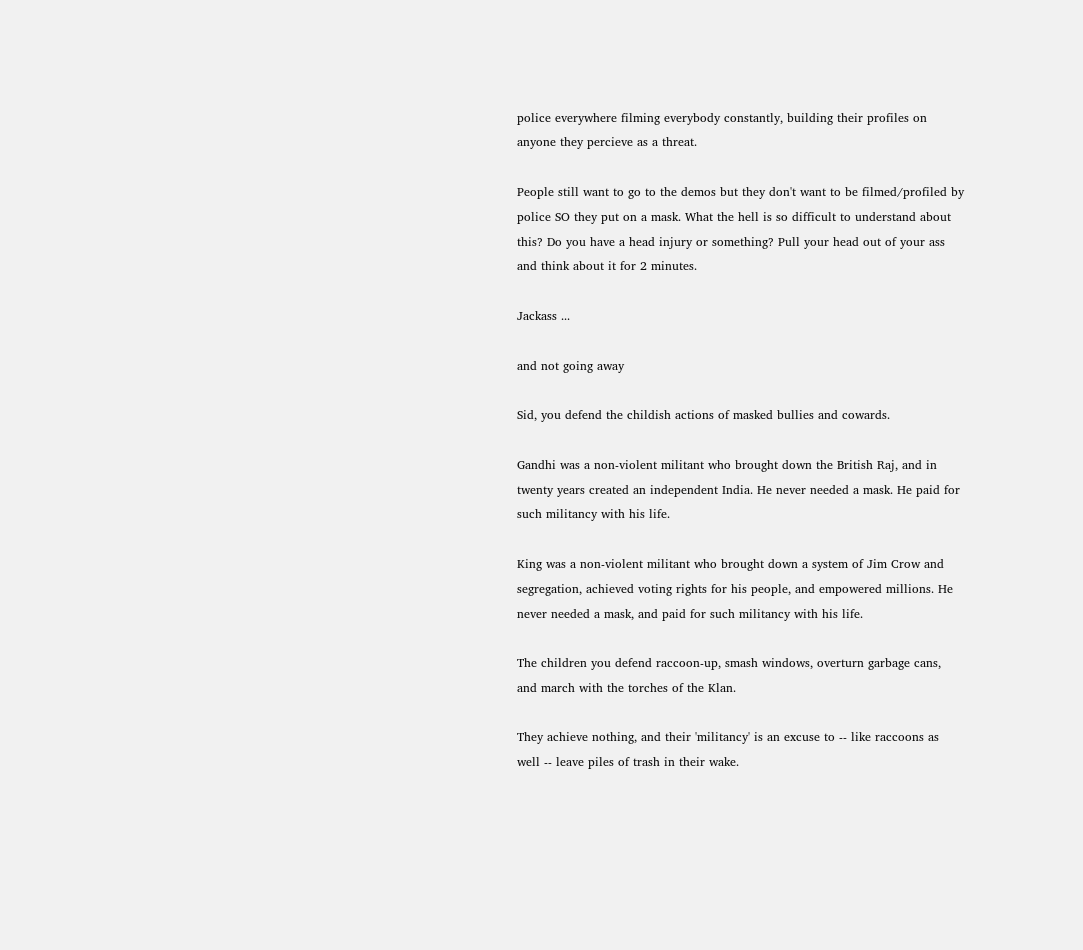police everywhere filming everybody constantly, building their profiles on anyone they percieve as a threat.

People still want to go to the demos but they don't want to be filmed/profiled by police SO they put on a mask. What the hell is so difficult to understand about this? Do you have a head injury or something? Pull your head out of your ass and think about it for 2 minutes.

Jackass ...

and not going away

Sid, you defend the childish actions of masked bullies and cowards.

Gandhi was a non-violent militant who brought down the British Raj, and in twenty years created an independent India. He never needed a mask. He paid for such militancy with his life.

King was a non-violent militant who brought down a system of Jim Crow and segregation, achieved voting rights for his people, and empowered millions. He never needed a mask, and paid for such militancy with his life.

The children you defend raccoon-up, smash windows, overturn garbage cans, and march with the torches of the Klan.

They achieve nothing, and their 'militancy' is an excuse to -- like raccoons as well -- leave piles of trash in their wake.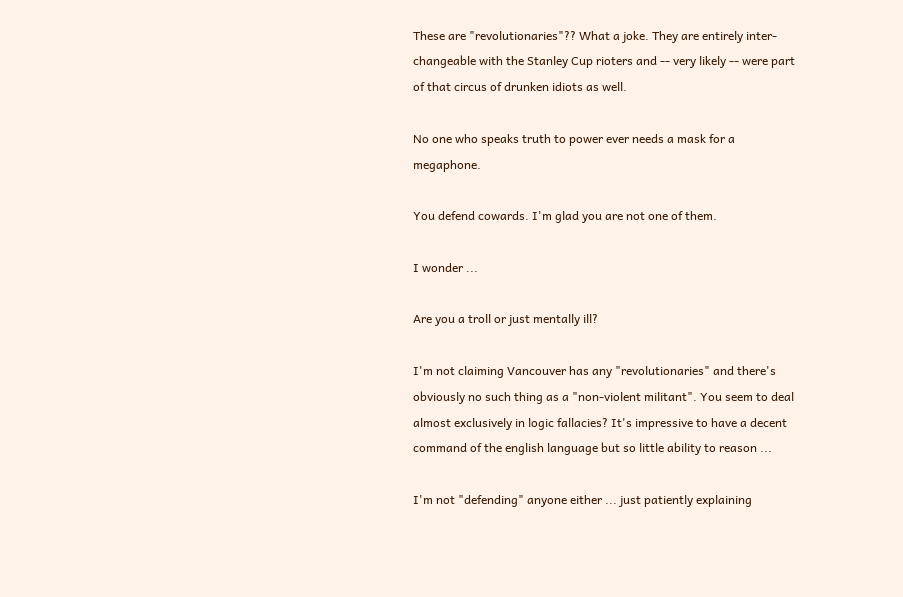These are "revolutionaries"?? What a joke. They are entirely inter-changeable with the Stanley Cup rioters and -- very likely -- were part of that circus of drunken idiots as well.

No one who speaks truth to power ever needs a mask for a megaphone.

You defend cowards. I'm glad you are not one of them.

I wonder ...

Are you a troll or just mentally ill?

I'm not claiming Vancouver has any "revolutionaries" and there's obviously no such thing as a "non-violent militant". You seem to deal almost exclusively in logic fallacies? It's impressive to have a decent command of the english language but so little ability to reason ...

I'm not "defending" anyone either ... just patiently explaining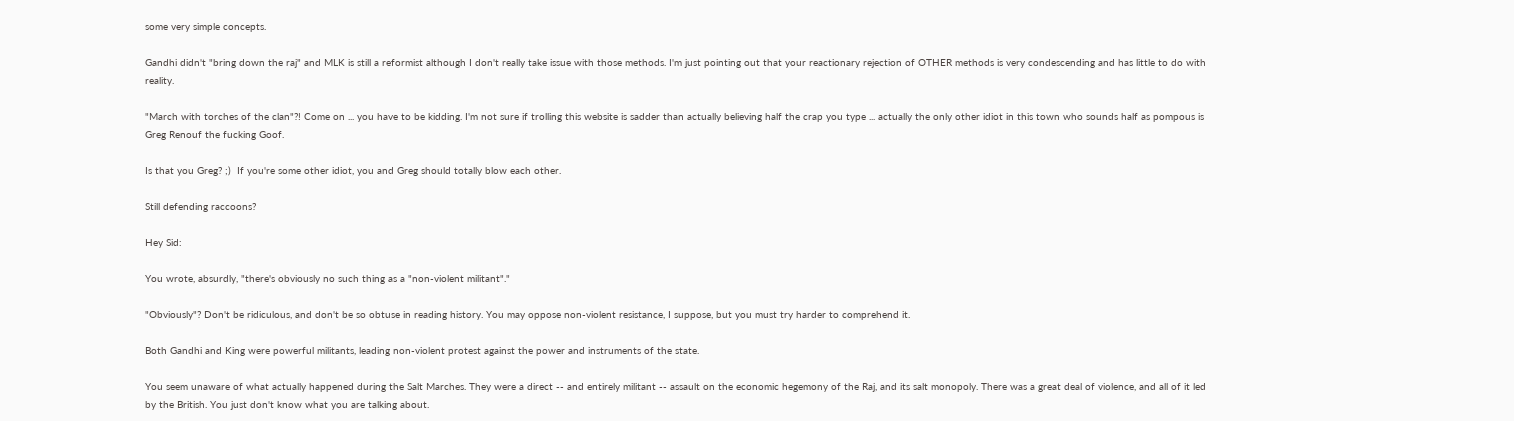some very simple concepts.

Gandhi didn't "bring down the raj" and MLK is still a reformist although I don't really take issue with those methods. I'm just pointing out that your reactionary rejection of OTHER methods is very condescending and has little to do with reality.

"March with torches of the clan"?! Come on ... you have to be kidding. I'm not sure if trolling this website is sadder than actually believing half the crap you type ... actually the only other idiot in this town who sounds half as pompous is Greg Renouf the fucking Goof.

Is that you Greg? ;)  If you're some other idiot, you and Greg should totally blow each other.

Still defending raccoons?

Hey Sid:

You wrote, absurdly, "there's obviously no such thing as a "non-violent militant"."

"Obviously"? Don't be ridiculous, and don't be so obtuse in reading history. You may oppose non-violent resistance, I suppose, but you must try harder to comprehend it.

Both Gandhi and King were powerful militants, leading non-violent protest against the power and instruments of the state.

You seem unaware of what actually happened during the Salt Marches. They were a direct -- and entirely militant -- assault on the economic hegemony of the Raj, and its salt monopoly. There was a great deal of violence, and all of it led by the British. You just don't know what you are talking about.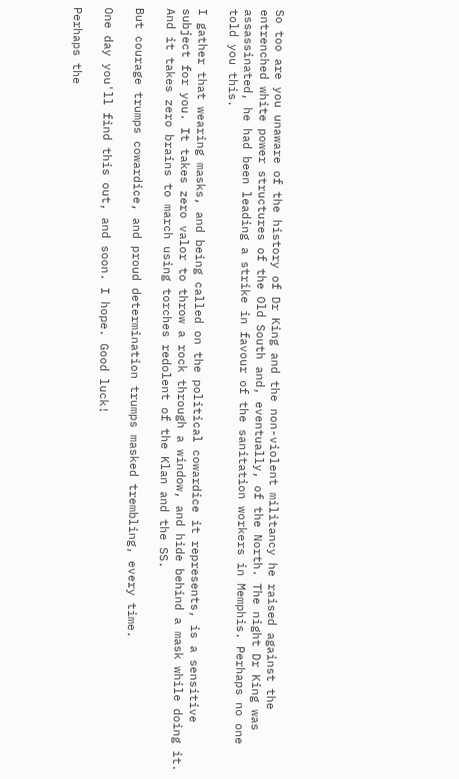So too are you unaware of the history of Dr King and the non-violent militancy he raised against the entrenched white power structures of the Old South and, eventually, of the North. The night Dr King was assassinated, he had been leading a strike in favour of the sanitation workers in Memphis. Perhaps no one told you this.

I gather that wearing masks, and being called on the political cowardice it represents, is a sensitive subject for you. It takes zero valor to throw a rock through a window, and hide behind a mask while doing it. And it takes zero brains to march using torches redolent of the Klan and the SS.

But courage trumps cowardice, and proud determination trumps masked trembling, every time.

One day you'll find this out, and soon. I hope. Good luck!

Perhaps the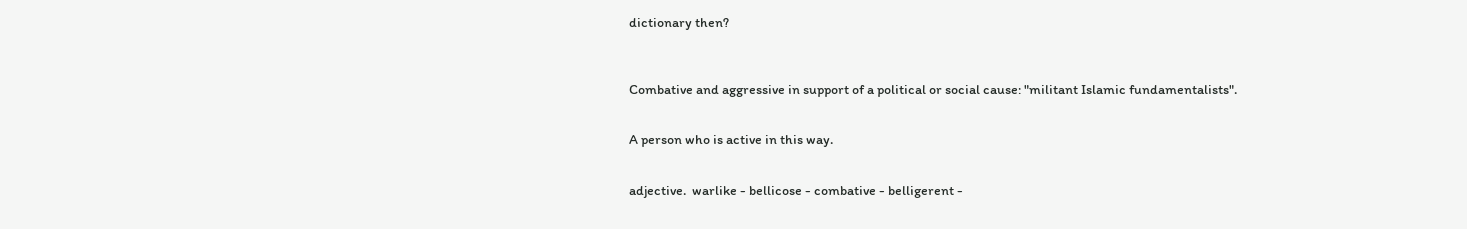dictionary then?



Combative and aggressive in support of a political or social cause: "militant Islamic fundamentalists".


A person who is active in this way.


adjective.  warlike - bellicose - combative - belligerent -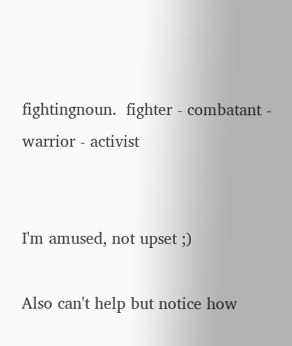fightingnoun.  fighter - combatant - warrior - activist


I'm amused, not upset ;)

Also can't help but notice how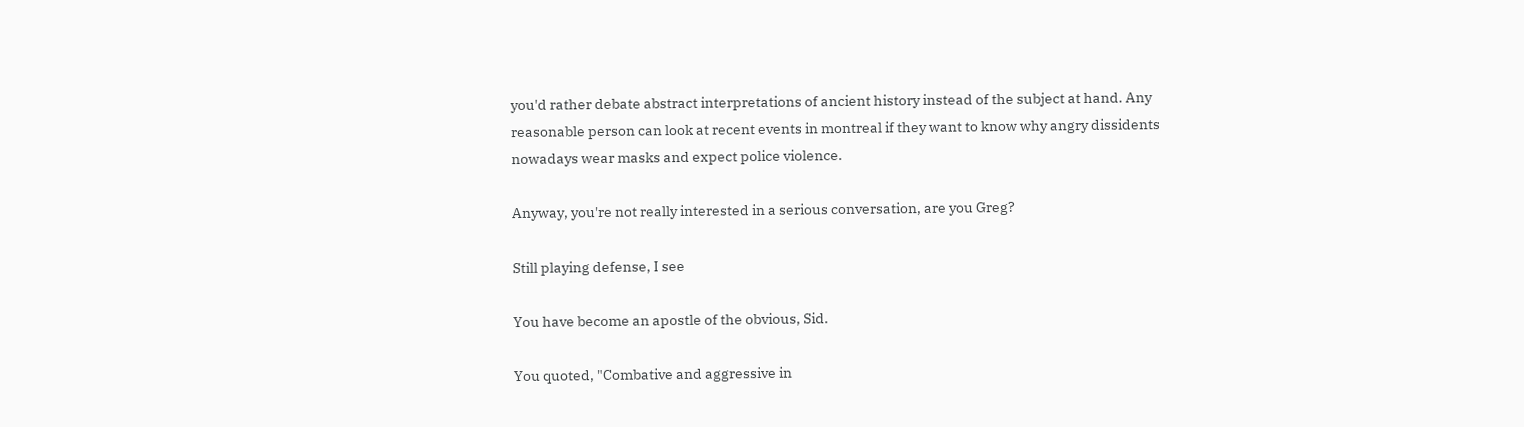you'd rather debate abstract interpretations of ancient history instead of the subject at hand. Any reasonable person can look at recent events in montreal if they want to know why angry dissidents nowadays wear masks and expect police violence.

Anyway, you're not really interested in a serious conversation, are you Greg?

Still playing defense, I see

You have become an apostle of the obvious, Sid.

You quoted, "Combative and aggressive in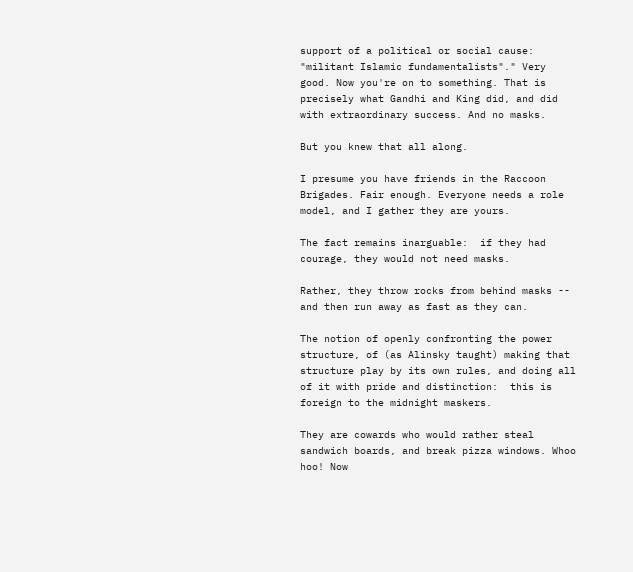support of a political or social cause: "militant Islamic fundamentalists"." Very good. Now you're on to something. That is precisely what Gandhi and King did, and did with extraordinary success. And no masks.

But you knew that all along.

I presume you have friends in the Raccoon Brigades. Fair enough. Everyone needs a role model, and I gather they are yours.

The fact remains inarguable:  if they had courage, they would not need masks.

Rather, they throw rocks from behind masks -- and then run away as fast as they can.

The notion of openly confronting the power structure, of (as Alinsky taught) making that structure play by its own rules, and doing all of it with pride and distinction:  this is foreign to the midnight maskers.

They are cowards who would rather steal sandwich boards, and break pizza windows. Whoo hoo! Now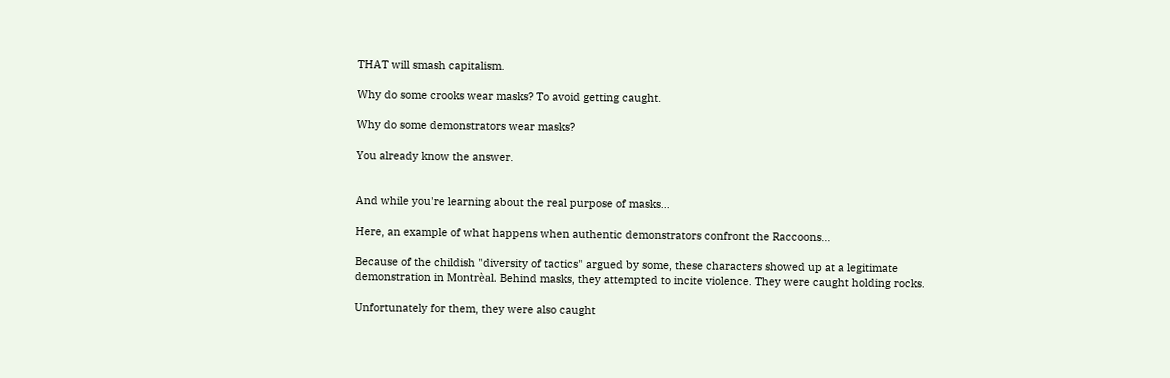THAT will smash capitalism.

Why do some crooks wear masks? To avoid getting caught.

Why do some demonstrators wear masks?

You already know the answer.


And while you're learning about the real purpose of masks...

Here, an example of what happens when authentic demonstrators confront the Raccoons...

Because of the childish "diversity of tactics" argued by some, these characters showed up at a legitimate demonstration in Montrèal. Behind masks, they attempted to incite violence. They were caught holding rocks.

Unfortunately for them, they were also caught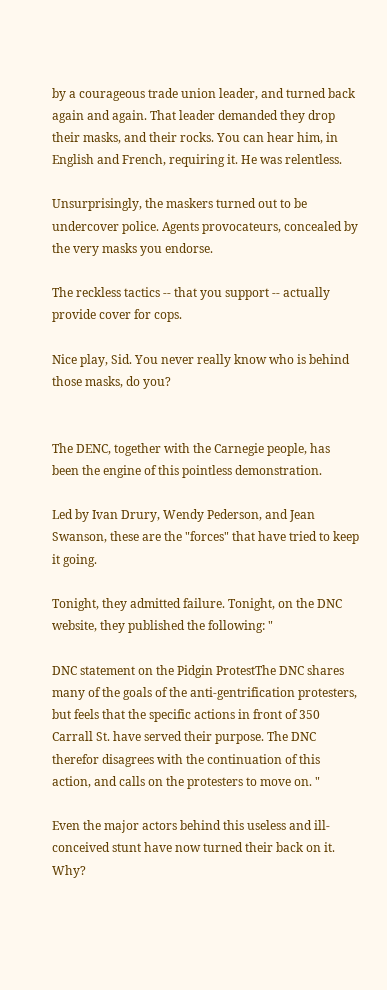by a courageous trade union leader, and turned back again and again. That leader demanded they drop their masks, and their rocks. You can hear him, in English and French, requiring it. He was relentless.

Unsurprisingly, the maskers turned out to be undercover police. Agents provocateurs, concealed by the very masks you endorse.

The reckless tactics -- that you support -- actually provide cover for cops.

Nice play, Sid. You never really know who is behind those masks, do you?


The DENC, together with the Carnegie people, has been the engine of this pointless demonstration.

Led by Ivan Drury, Wendy Pederson, and Jean Swanson, these are the "forces" that have tried to keep it going.

Tonight, they admitted failure. Tonight, on the DNC website, they published the following: "

DNC statement on the Pidgin ProtestThe DNC shares many of the goals of the anti-gentrification protesters, but feels that the specific actions in front of 350 Carrall St. have served their purpose. The DNC therefor disagrees with the continuation of this action, and calls on the protesters to move on. "

Even the major actors behind this useless and ill-conceived stunt have now turned their back on it. Why?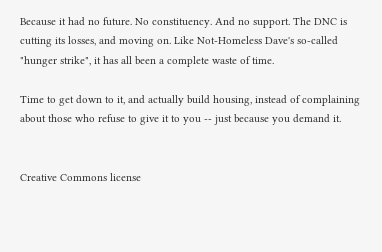Because it had no future. No constituency. And no support. The DNC is cutting its losses, and moving on. Like Not-Homeless Dave's so-called "hunger strike", it has all been a complete waste of time.

Time to get down to it, and actually build housing, instead of complaining about those who refuse to give it to you -- just because you demand it.


Creative Commons license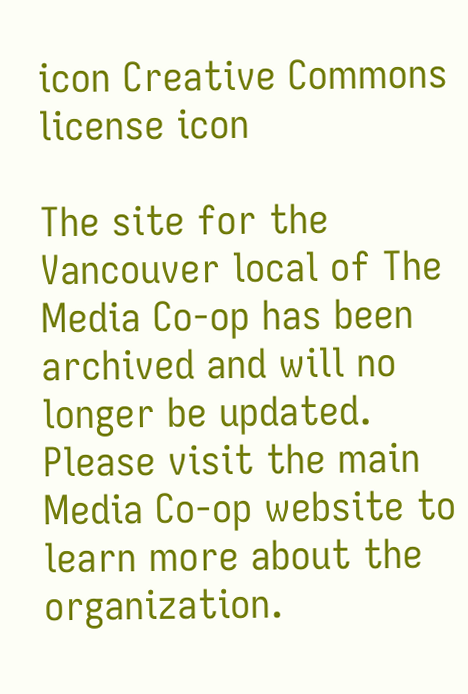icon Creative Commons license icon

The site for the Vancouver local of The Media Co-op has been archived and will no longer be updated. Please visit the main Media Co-op website to learn more about the organization.